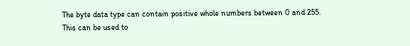The byte data type can contain positive whole numbers between 0 and 255.
This can be used to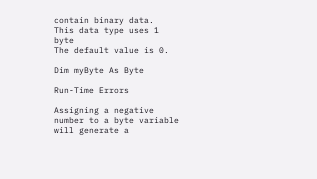contain binary data.
This data type uses 1 byte
The default value is 0.

Dim myByte As Byte

Run-Time Errors

Assigning a negative number to a byte variable will generate a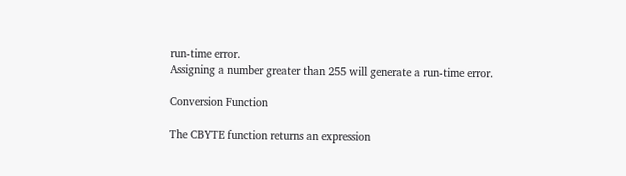run-time error.
Assigning a number greater than 255 will generate a run-time error.

Conversion Function

The CBYTE function returns an expression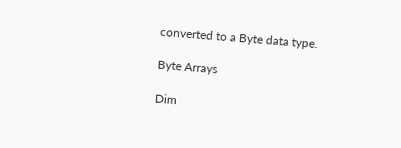converted to a Byte data type.

Byte Arrays

Dim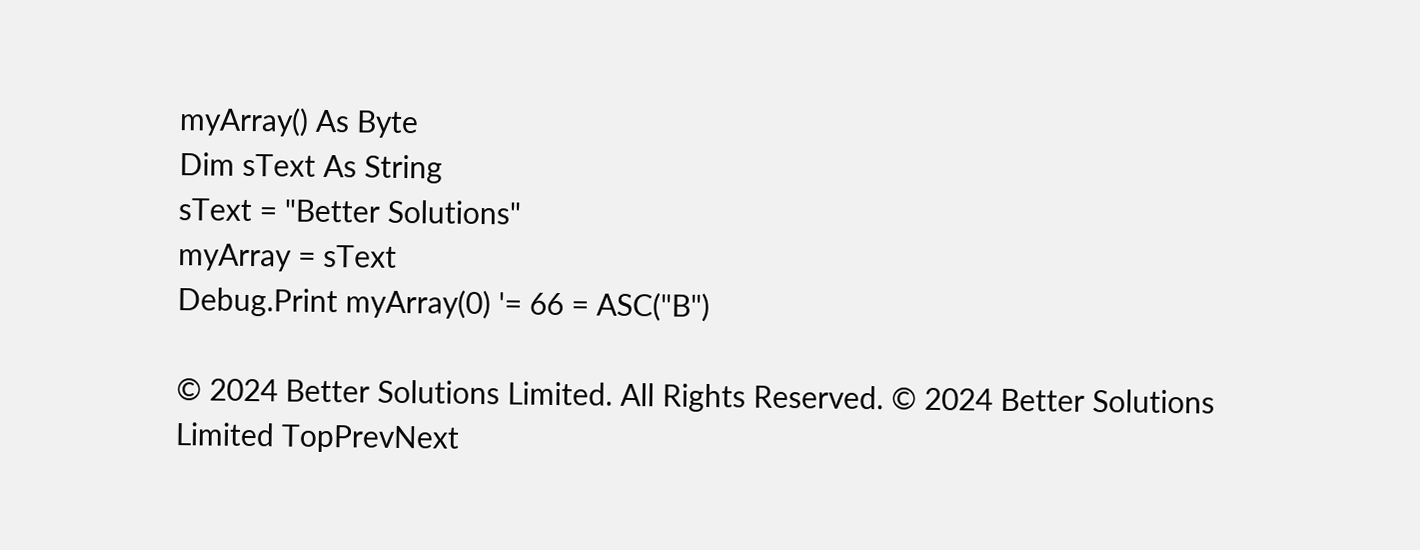myArray() As Byte
Dim sText As String
sText = "Better Solutions"
myArray = sText
Debug.Print myArray(0) '= 66 = ASC("B")

© 2024 Better Solutions Limited. All Rights Reserved. © 2024 Better Solutions Limited TopPrevNext